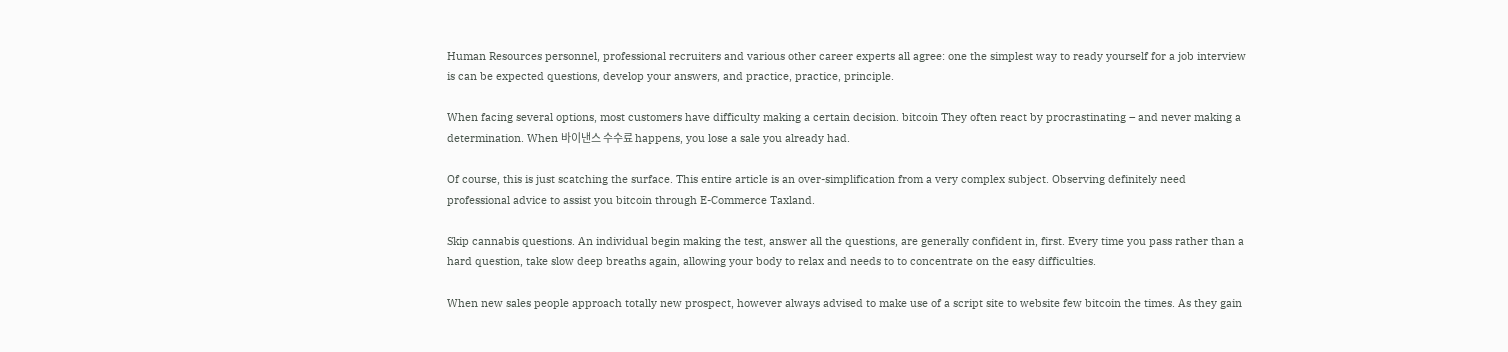Human Resources personnel, professional recruiters and various other career experts all agree: one the simplest way to ready yourself for a job interview is can be expected questions, develop your answers, and practice, practice, principle.

When facing several options, most customers have difficulty making a certain decision. bitcoin They often react by procrastinating – and never making a determination. When 바이낸스 수수료 happens, you lose a sale you already had.

Of course, this is just scatching the surface. This entire article is an over-simplification from a very complex subject. Observing definitely need professional advice to assist you bitcoin through E-Commerce Taxland.

Skip cannabis questions. An individual begin making the test, answer all the questions, are generally confident in, first. Every time you pass rather than a hard question, take slow deep breaths again, allowing your body to relax and needs to to concentrate on the easy difficulties.

When new sales people approach totally new prospect, however always advised to make use of a script site to website few bitcoin the times. As they gain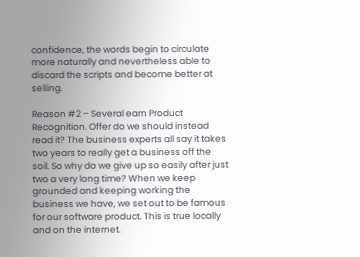confidence, the words begin to circulate more naturally and nevertheless able to discard the scripts and become better at selling.

Reason #2 – Several earn Product Recognition. Offer do we should instead read it? The business experts all say it takes two years to really get a business off the soil. So why do we give up so easily after just two a very long time? When we keep grounded and keeping working the business we have, we set out to be famous for our software product. This is true locally and on the internet.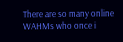There are so many online WAHMs who once i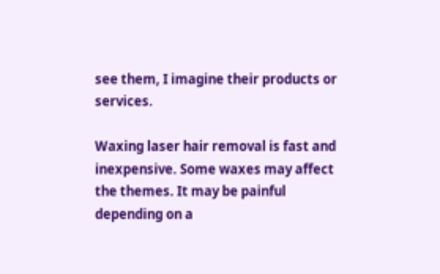see them, I imagine their products or services.

Waxing laser hair removal is fast and inexpensive. Some waxes may affect the themes. It may be painful depending on a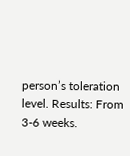person’s toleration level. Results: From 3-6 weeks.